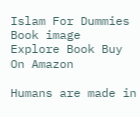Islam For Dummies
Book image
Explore Book Buy On Amazon

Humans are made in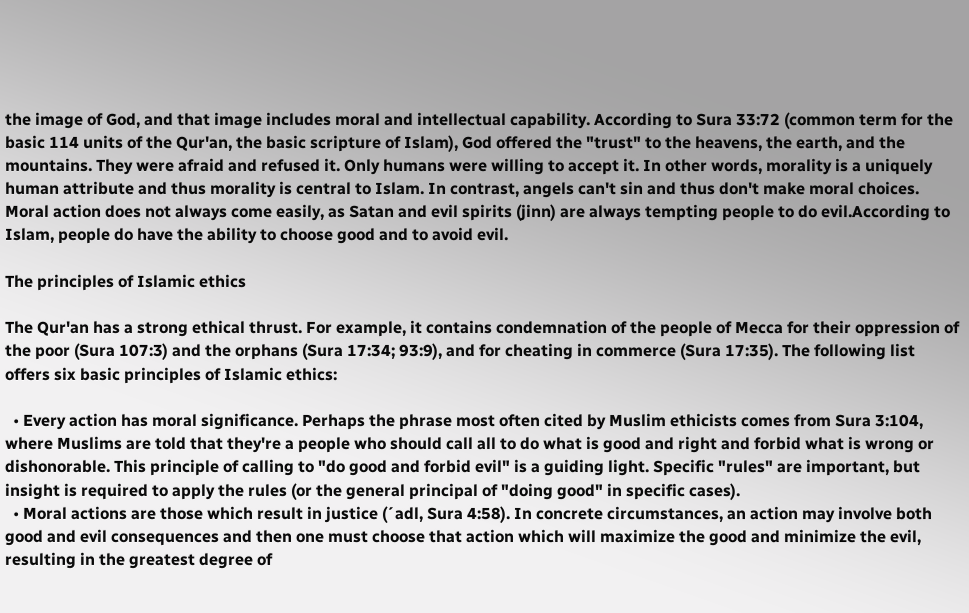the image of God, and that image includes moral and intellectual capability. According to Sura 33:72 (common term for the basic 114 units of the Qur'an, the basic scripture of Islam), God offered the "trust" to the heavens, the earth, and the mountains. They were afraid and refused it. Only humans were willing to accept it. In other words, morality is a uniquely human attribute and thus morality is central to Islam. In contrast, angels can't sin and thus don't make moral choices. Moral action does not always come easily, as Satan and evil spirits (jinn) are always tempting people to do evil.According to Islam, people do have the ability to choose good and to avoid evil.

The principles of Islamic ethics

The Qur'an has a strong ethical thrust. For example, it contains condemnation of the people of Mecca for their oppression of the poor (Sura 107:3) and the orphans (Sura 17:34; 93:9), and for cheating in commerce (Sura 17:35). The following list offers six basic principles of Islamic ethics:

  • Every action has moral significance. Perhaps the phrase most often cited by Muslim ethicists comes from Sura 3:104, where Muslims are told that they're a people who should call all to do what is good and right and forbid what is wrong or dishonorable. This principle of calling to "do good and forbid evil" is a guiding light. Specific "rules" are important, but insight is required to apply the rules (or the general principal of "doing good" in specific cases).
  • Moral actions are those which result in justice (´adl, Sura 4:58). In concrete circumstances, an action may involve both good and evil consequences and then one must choose that action which will maximize the good and minimize the evil, resulting in the greatest degree of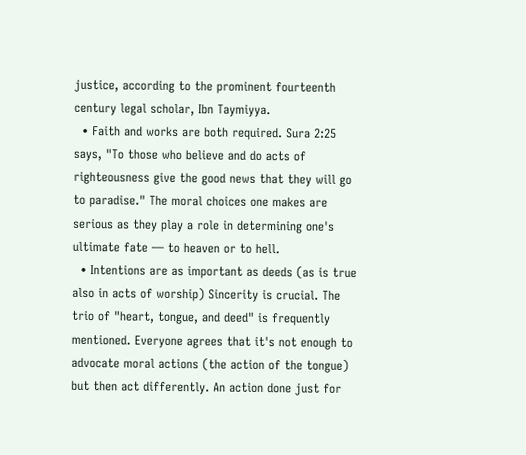justice, according to the prominent fourteenth century legal scholar, Ibn Taymiyya.
  • Faith and works are both required. Sura 2:25 says, "To those who believe and do acts of righteousness give the good news that they will go to paradise." The moral choices one makes are serious as they play a role in determining one's ultimate fate — to heaven or to hell.
  • Intentions are as important as deeds (as is true also in acts of worship) Sincerity is crucial. The trio of "heart, tongue, and deed" is frequently mentioned. Everyone agrees that it's not enough to advocate moral actions (the action of the tongue) but then act differently. An action done just for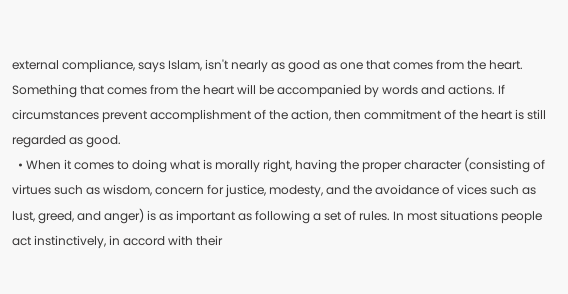external compliance, says Islam, isn't nearly as good as one that comes from the heart. Something that comes from the heart will be accompanied by words and actions. If circumstances prevent accomplishment of the action, then commitment of the heart is still regarded as good.
  • When it comes to doing what is morally right, having the proper character (consisting of virtues such as wisdom, concern for justice, modesty, and the avoidance of vices such as lust, greed, and anger) is as important as following a set of rules. In most situations people act instinctively, in accord with their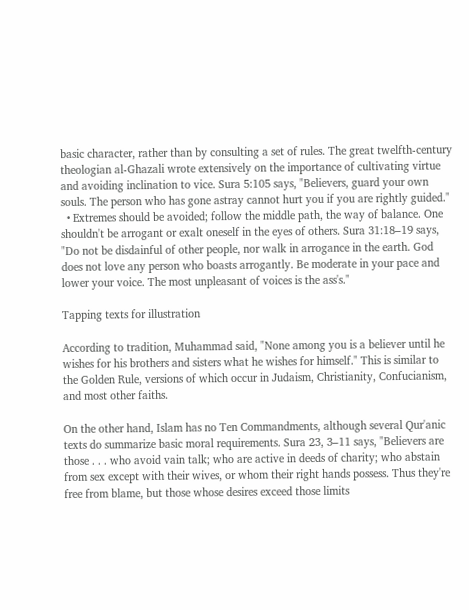basic character, rather than by consulting a set of rules. The great twelfth-century theologian al-Ghazali wrote extensively on the importance of cultivating virtue and avoiding inclination to vice. Sura 5:105 says, "Believers, guard your own souls. The person who has gone astray cannot hurt you if you are rightly guided."
  • Extremes should be avoided; follow the middle path, the way of balance. One shouldn't be arrogant or exalt oneself in the eyes of others. Sura 31:18–19 says, "Do not be disdainful of other people, nor walk in arrogance in the earth. God does not love any person who boasts arrogantly. Be moderate in your pace and lower your voice. The most unpleasant of voices is the ass's."

Tapping texts for illustration

According to tradition, Muhammad said, "None among you is a believer until he wishes for his brothers and sisters what he wishes for himself." This is similar to the Golden Rule, versions of which occur in Judaism, Christianity, Confucianism, and most other faiths.

On the other hand, Islam has no Ten Commandments, although several Qur'anic texts do summarize basic moral requirements. Sura 23, 3–11 says, "Believers are those . . . who avoid vain talk; who are active in deeds of charity; who abstain from sex except with their wives, or whom their right hands possess. Thus they're free from blame, but those whose desires exceed those limits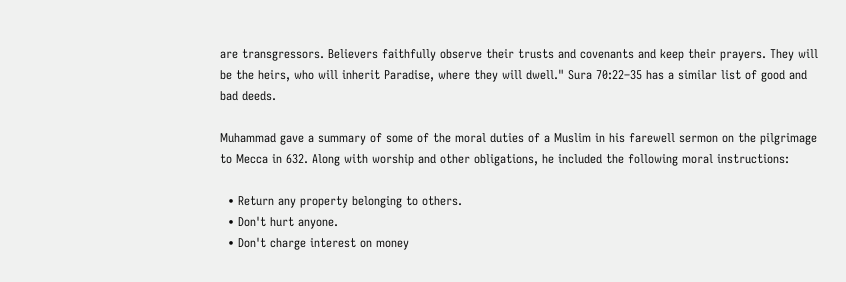are transgressors. Believers faithfully observe their trusts and covenants and keep their prayers. They will be the heirs, who will inherit Paradise, where they will dwell." Sura 70:22–35 has a similar list of good and bad deeds.

Muhammad gave a summary of some of the moral duties of a Muslim in his farewell sermon on the pilgrimage to Mecca in 632. Along with worship and other obligations, he included the following moral instructions:

  • Return any property belonging to others.
  • Don't hurt anyone.
  • Don't charge interest on money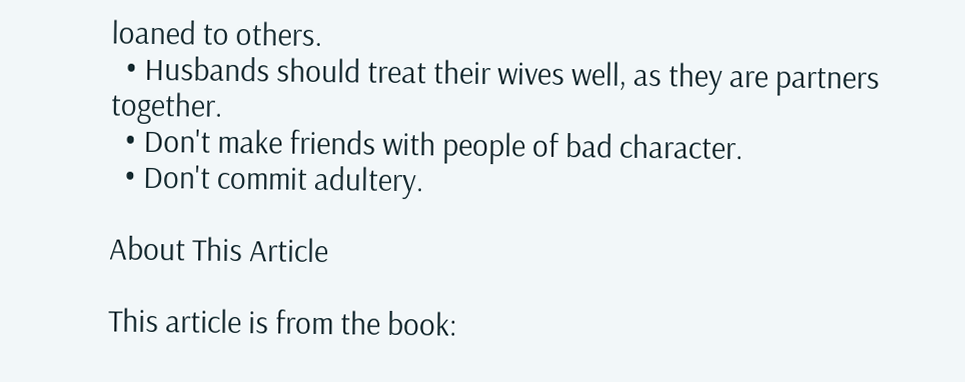loaned to others.
  • Husbands should treat their wives well, as they are partners together.
  • Don't make friends with people of bad character.
  • Don't commit adultery.

About This Article

This article is from the book: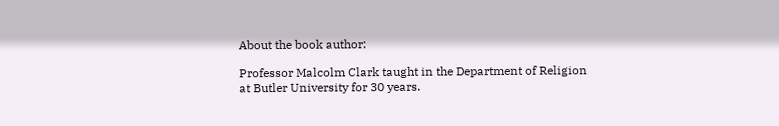About the book author:

Professor Malcolm Clark taught in the Department of Religion at Butler University for 30 years.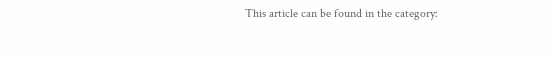This article can be found in the category: